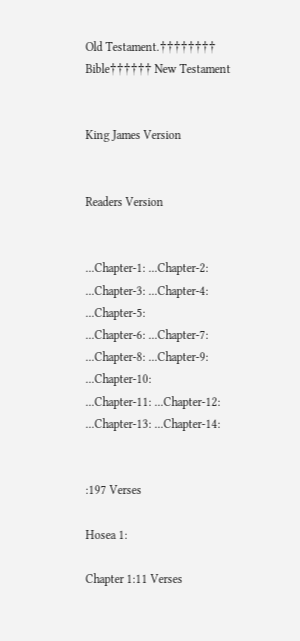Old Testament.†††††††† Bible†††††† New Testament


King James Version


Readers Version


...Chapter-1: ...Chapter-2: ...Chapter-3: ...Chapter-4: ...Chapter-5:
...Chapter-6: ...Chapter-7: ...Chapter-8: ...Chapter-9: ...Chapter-10:
...Chapter-11: ...Chapter-12: ...Chapter-13: ...Chapter-14:


:197 Verses

Hosea 1:

Chapter 1:11 Verses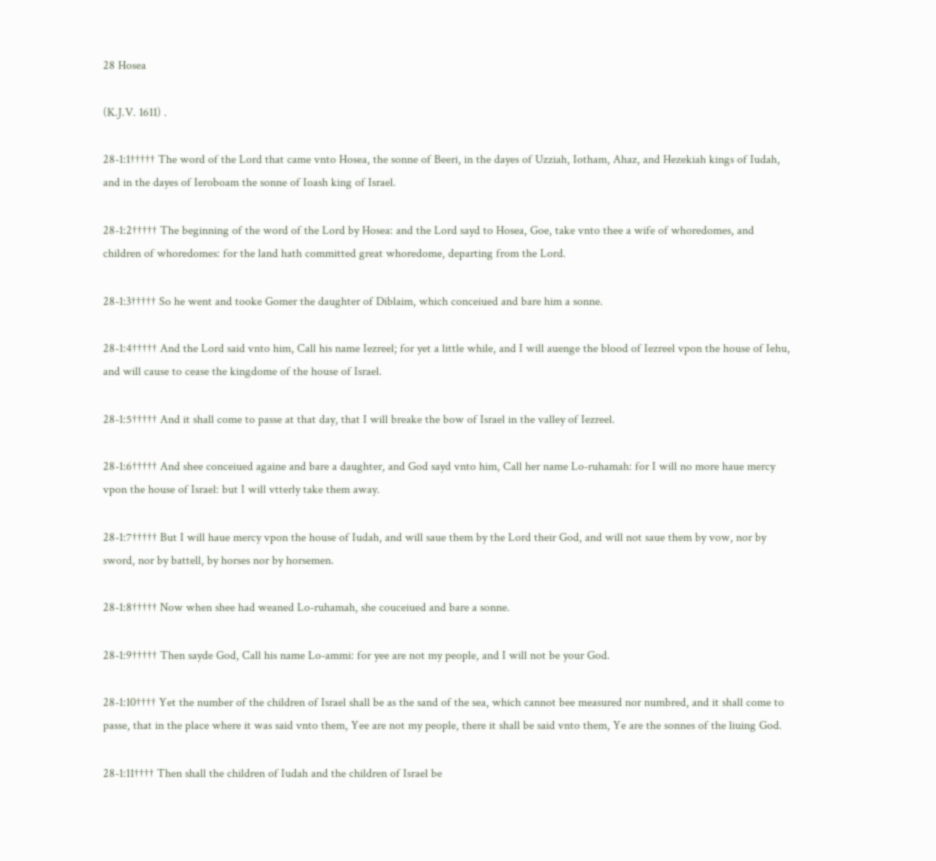28 Hosea

(K.J.V. 1611) .

28-1:1††††† The word of the Lord that came vnto Hosea, the sonne of Beeri, in the dayes of Uzziah, Iotham, Ahaz, and Hezekiah kings of Iudah, and in the dayes of Ieroboam the sonne of Ioash king of Israel.

28-1:2††††† The beginning of the word of the Lord by Hosea: and the Lord sayd to Hosea, Goe, take vnto thee a wife of whoredomes, and children of whoredomes: for the land hath committed great whoredome, departing from the Lord.

28-1:3††††† So he went and tooke Gomer the daughter of Diblaim, which conceiued and bare him a sonne.

28-1:4††††† And the Lord said vnto him, Call his name Iezreel; for yet a little while, and I will auenge the blood of Iezreel vpon the house of Iehu, and will cause to cease the kingdome of the house of Israel.

28-1:5††††† And it shall come to passe at that day, that I will breake the bow of Israel in the valley of Iezreel.

28-1:6††††† And shee conceiued againe and bare a daughter, and God sayd vnto him, Call her name Lo-ruhamah: for I will no more haue mercy vpon the house of Israel: but I will vtterly take them away.

28-1:7††††† But I will haue mercy vpon the house of Iudah, and will saue them by the Lord their God, and will not saue them by vow, nor by sword, nor by battell, by horses nor by horsemen.

28-1:8††††† Now when shee had weaned Lo-ruhamah, she couceiued and bare a sonne.

28-1:9††††† Then sayde God, Call his name Lo-ammi: for yee are not my people, and I will not be your God.

28-1:10†††† Yet the number of the children of Israel shall be as the sand of the sea, which cannot bee measured nor numbred, and it shall come to passe, that in the place where it was said vnto them, Yee are not my people, there it shall be said vnto them, Ye are the sonnes of the liuing God.

28-1:11†††† Then shall the children of Iudah and the children of Israel be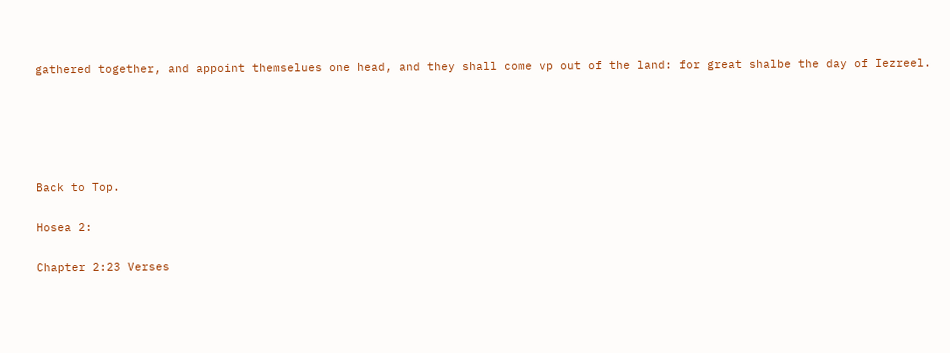gathered together, and appoint themselues one head, and they shall come vp out of the land: for great shalbe the day of Iezreel.





Back to Top.

Hosea 2:

Chapter 2:23 Verses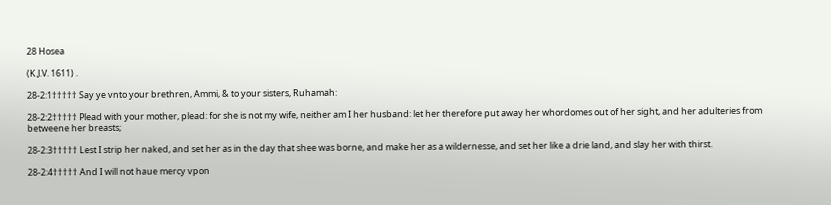28 Hosea

(K.J.V. 1611) .

28-2:1††††† Say ye vnto your brethren, Ammi, & to your sisters, Ruhamah:

28-2:2††††† Plead with your mother, plead: for she is not my wife, neither am I her husband: let her therefore put away her whordomes out of her sight, and her adulteries from betweene her breasts;

28-2:3††††† Lest I strip her naked, and set her as in the day that shee was borne, and make her as a wildernesse, and set her like a drie land, and slay her with thirst.

28-2:4††††† And I will not haue mercy vpon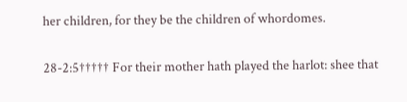her children, for they be the children of whordomes.

28-2:5††††† For their mother hath played the harlot: shee that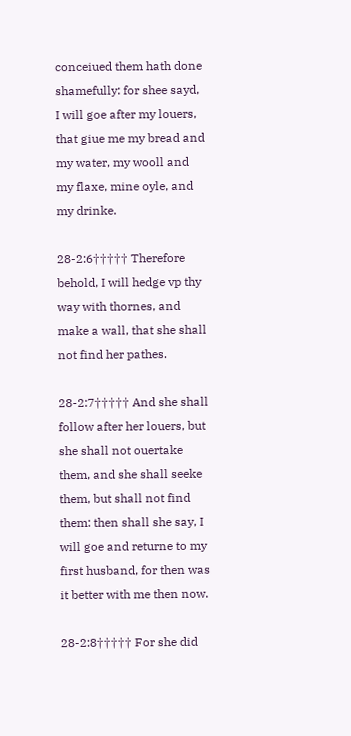conceiued them hath done shamefully: for shee sayd, I will goe after my louers, that giue me my bread and my water, my wooll and my flaxe, mine oyle, and my drinke.

28-2:6††††† Therefore behold, I will hedge vp thy way with thornes, and make a wall, that she shall not find her pathes.

28-2:7††††† And she shall follow after her louers, but she shall not ouertake them, and she shall seeke them, but shall not find them: then shall she say, I will goe and returne to my first husband, for then was it better with me then now.

28-2:8††††† For she did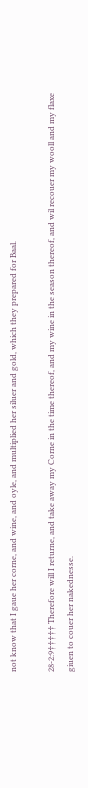not know that I gaue her corne, and wine, and oyle, and multiplied her siluer and gold, which they prepared for Baal.

28-2:9††††† Therefore will I returne, and take away my Corne in the time thereof, and my wine in the season thereof, and wil recouer my wooll and my flaxe giuen to couer her nakednesse.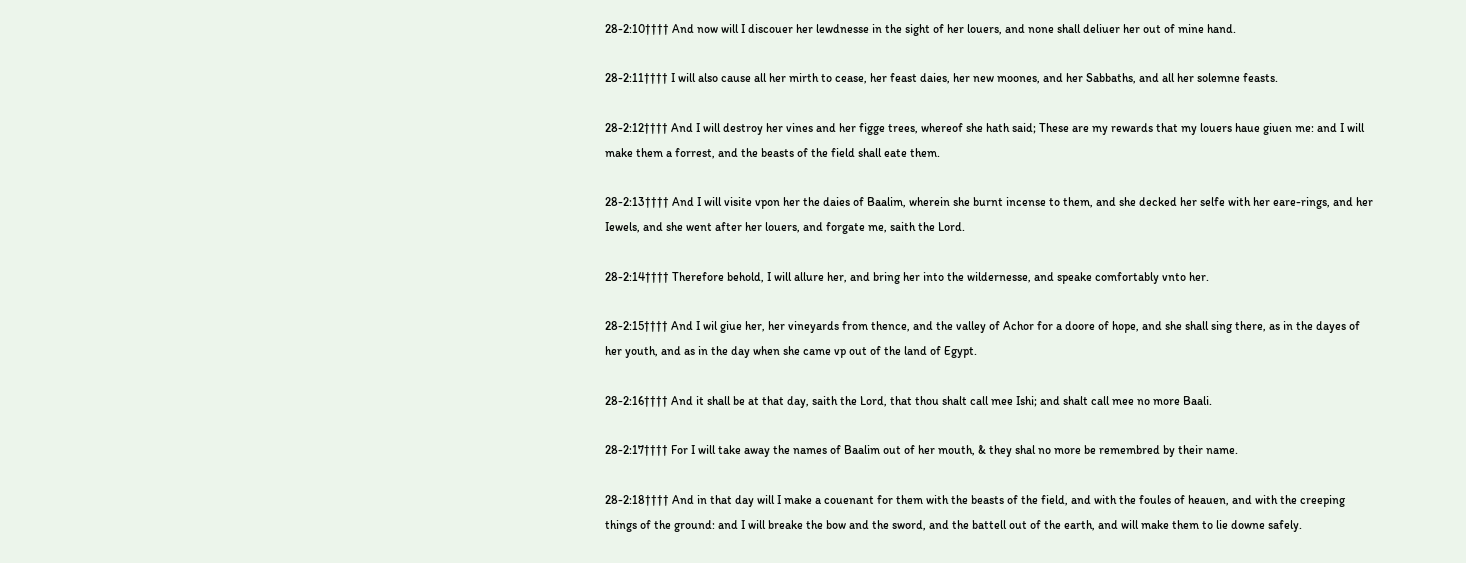28-2:10†††† And now will I discouer her lewdnesse in the sight of her louers, and none shall deliuer her out of mine hand.

28-2:11†††† I will also cause all her mirth to cease, her feast daies, her new moones, and her Sabbaths, and all her solemne feasts.

28-2:12†††† And I will destroy her vines and her figge trees, whereof she hath said; These are my rewards that my louers haue giuen me: and I will make them a forrest, and the beasts of the field shall eate them.

28-2:13†††† And I will visite vpon her the daies of Baalim, wherein she burnt incense to them, and she decked her selfe with her eare-rings, and her Iewels, and she went after her louers, and forgate me, saith the Lord.

28-2:14†††† Therefore behold, I will allure her, and bring her into the wildernesse, and speake comfortably vnto her.

28-2:15†††† And I wil giue her, her vineyards from thence, and the valley of Achor for a doore of hope, and she shall sing there, as in the dayes of her youth, and as in the day when she came vp out of the land of Egypt.

28-2:16†††† And it shall be at that day, saith the Lord, that thou shalt call mee Ishi; and shalt call mee no more Baali.

28-2:17†††† For I will take away the names of Baalim out of her mouth, & they shal no more be remembred by their name.

28-2:18†††† And in that day will I make a couenant for them with the beasts of the field, and with the foules of heauen, and with the creeping things of the ground: and I will breake the bow and the sword, and the battell out of the earth, and will make them to lie downe safely.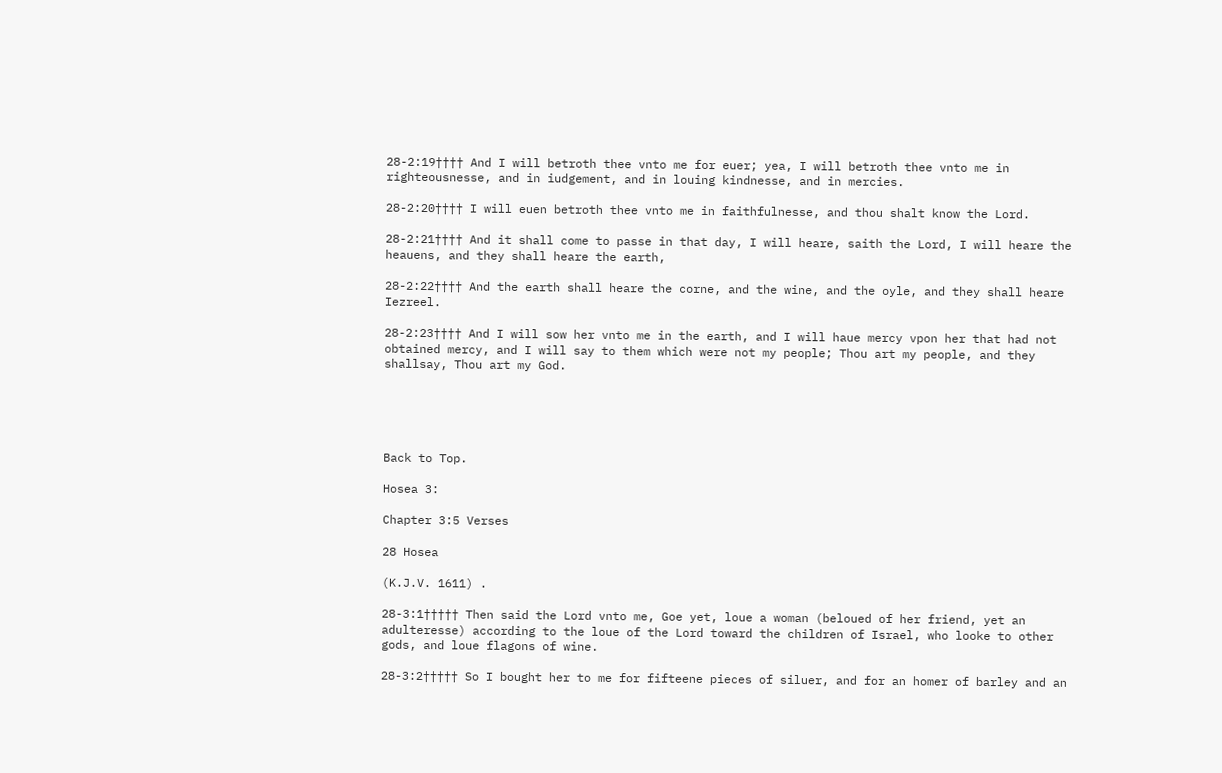28-2:19†††† And I will betroth thee vnto me for euer; yea, I will betroth thee vnto me in righteousnesse, and in iudgement, and in louing kindnesse, and in mercies.

28-2:20†††† I will euen betroth thee vnto me in faithfulnesse, and thou shalt know the Lord.

28-2:21†††† And it shall come to passe in that day, I will heare, saith the Lord, I will heare the heauens, and they shall heare the earth,

28-2:22†††† And the earth shall heare the corne, and the wine, and the oyle, and they shall heare Iezreel.

28-2:23†††† And I will sow her vnto me in the earth, and I will haue mercy vpon her that had not obtained mercy, and I will say to them which were not my people; Thou art my people, and they shallsay, Thou art my God.





Back to Top.

Hosea 3:

Chapter 3:5 Verses

28 Hosea

(K.J.V. 1611) .

28-3:1††††† Then said the Lord vnto me, Goe yet, loue a woman (beloued of her friend, yet an adulteresse) according to the loue of the Lord toward the children of Israel, who looke to other gods, and loue flagons of wine.

28-3:2††††† So I bought her to me for fifteene pieces of siluer, and for an homer of barley and an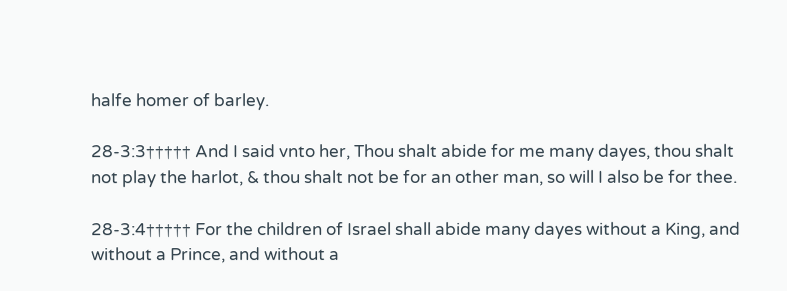halfe homer of barley.

28-3:3††††† And I said vnto her, Thou shalt abide for me many dayes, thou shalt not play the harlot, & thou shalt not be for an other man, so will I also be for thee.

28-3:4††††† For the children of Israel shall abide many dayes without a King, and without a Prince, and without a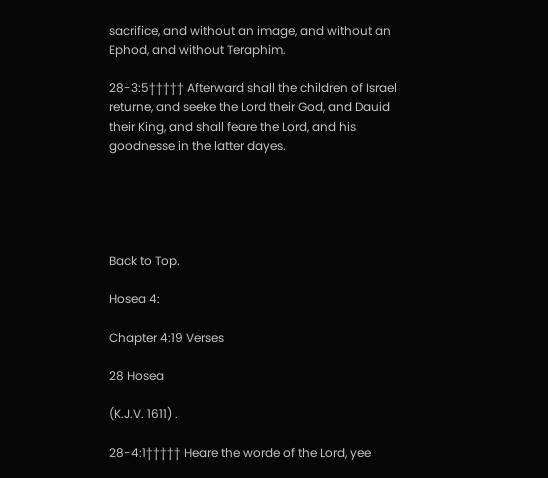sacrifice, and without an image, and without an Ephod, and without Teraphim.

28-3:5††††† Afterward shall the children of Israel returne, and seeke the Lord their God, and Dauid their King, and shall feare the Lord, and his goodnesse in the latter dayes.





Back to Top.

Hosea 4:

Chapter 4:19 Verses

28 Hosea

(K.J.V. 1611) .

28-4:1††††† Heare the worde of the Lord, yee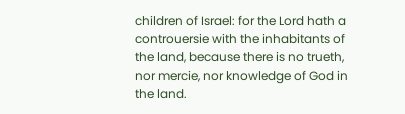children of Israel: for the Lord hath a controuersie with the inhabitants of the land, because there is no trueth, nor mercie, nor knowledge of God in the land.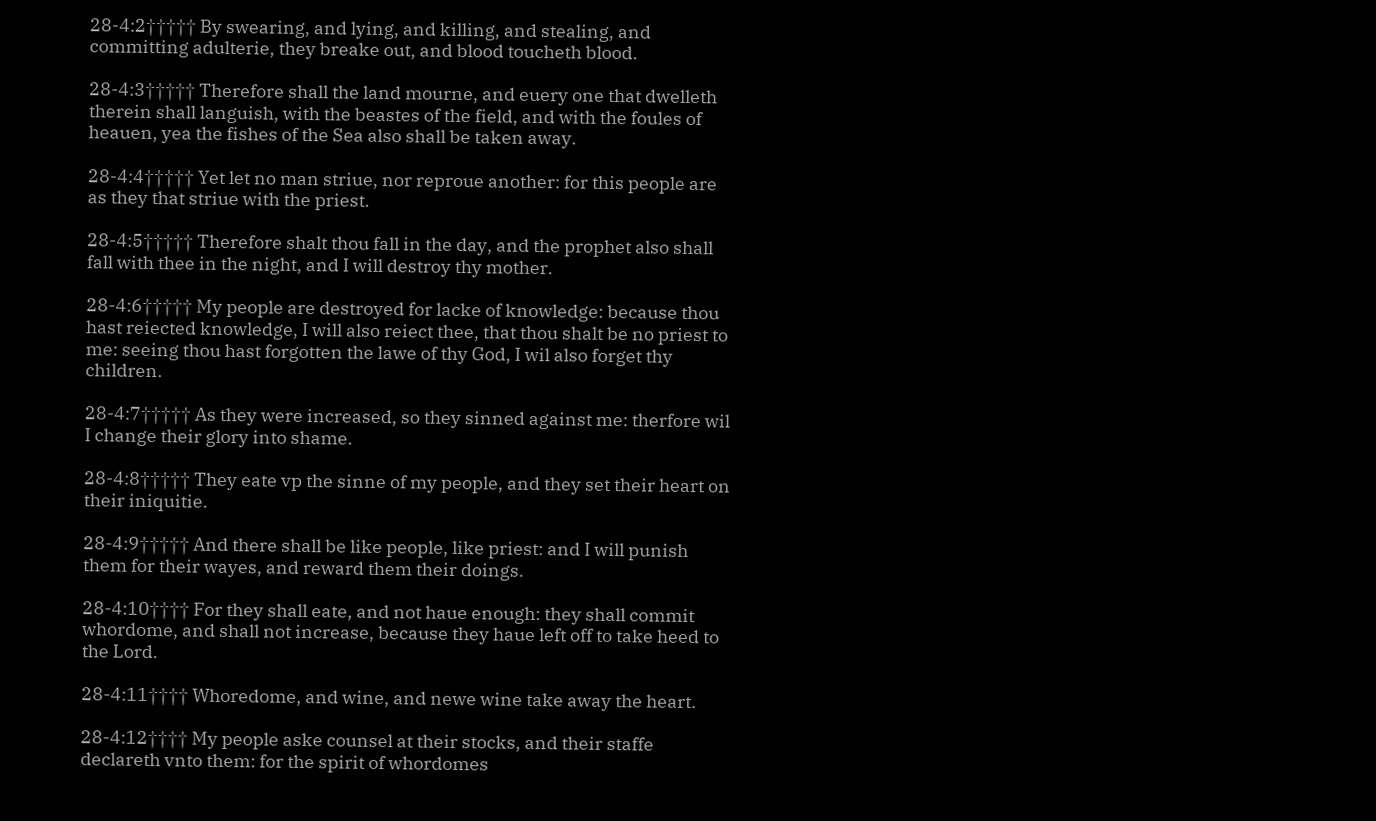28-4:2††††† By swearing, and lying, and killing, and stealing, and committing adulterie, they breake out, and blood toucheth blood.

28-4:3††††† Therefore shall the land mourne, and euery one that dwelleth therein shall languish, with the beastes of the field, and with the foules of heauen, yea the fishes of the Sea also shall be taken away.

28-4:4††††† Yet let no man striue, nor reproue another: for this people are as they that striue with the priest.

28-4:5††††† Therefore shalt thou fall in the day, and the prophet also shall fall with thee in the night, and I will destroy thy mother.

28-4:6††††† My people are destroyed for lacke of knowledge: because thou hast reiected knowledge, I will also reiect thee, that thou shalt be no priest to me: seeing thou hast forgotten the lawe of thy God, I wil also forget thy children.

28-4:7††††† As they were increased, so they sinned against me: therfore wil I change their glory into shame.

28-4:8††††† They eate vp the sinne of my people, and they set their heart on their iniquitie.

28-4:9††††† And there shall be like people, like priest: and I will punish them for their wayes, and reward them their doings.

28-4:10†††† For they shall eate, and not haue enough: they shall commit whordome, and shall not increase, because they haue left off to take heed to the Lord.

28-4:11†††† Whoredome, and wine, and newe wine take away the heart.

28-4:12†††† My people aske counsel at their stocks, and their staffe declareth vnto them: for the spirit of whordomes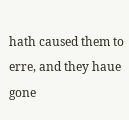hath caused them to erre, and they haue gone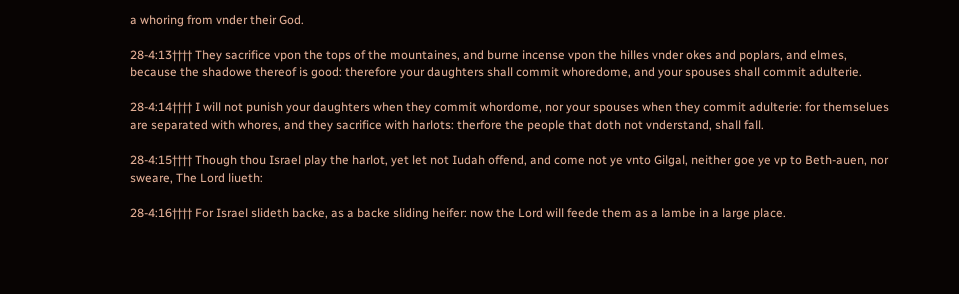a whoring from vnder their God.

28-4:13†††† They sacrifice vpon the tops of the mountaines, and burne incense vpon the hilles vnder okes and poplars, and elmes, because the shadowe thereof is good: therefore your daughters shall commit whoredome, and your spouses shall commit adulterie.

28-4:14†††† I will not punish your daughters when they commit whordome, nor your spouses when they commit adulterie: for themselues are separated with whores, and they sacrifice with harlots: therfore the people that doth not vnderstand, shall fall.

28-4:15†††† Though thou Israel play the harlot, yet let not Iudah offend, and come not ye vnto Gilgal, neither goe ye vp to Beth-auen, nor sweare, The Lord liueth:

28-4:16†††† For Israel slideth backe, as a backe sliding heifer: now the Lord will feede them as a lambe in a large place.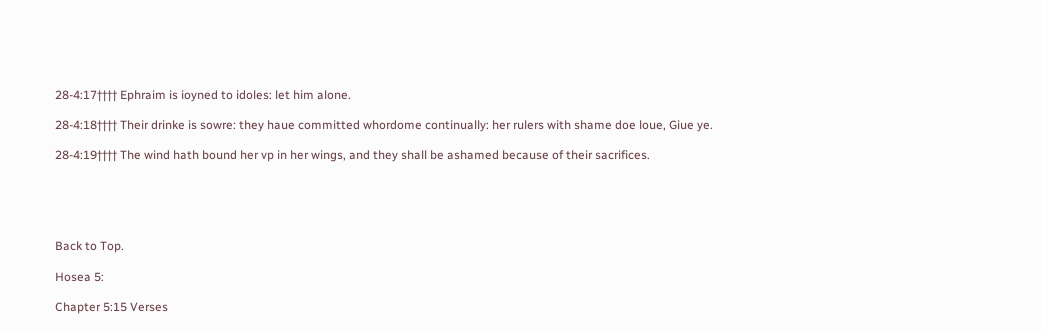28-4:17†††† Ephraim is ioyned to idoles: let him alone.

28-4:18†††† Their drinke is sowre: they haue committed whordome continually: her rulers with shame doe loue, Giue ye.

28-4:19†††† The wind hath bound her vp in her wings, and they shall be ashamed because of their sacrifices.





Back to Top.

Hosea 5:

Chapter 5:15 Verses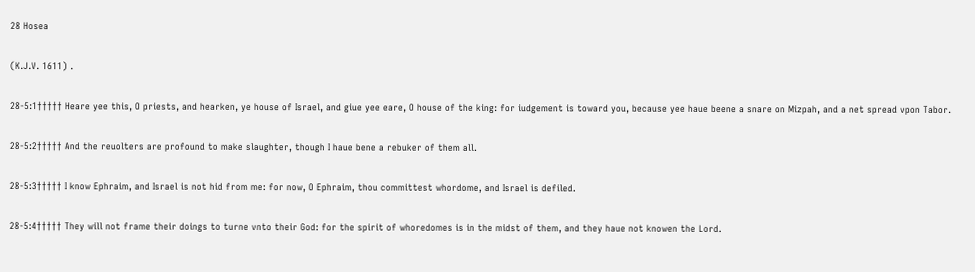28 Hosea

(K.J.V. 1611) .

28-5:1††††† Heare yee this, O priests, and hearken, ye house of Israel, and giue yee eare, O house of the king: for iudgement is toward you, because yee haue beene a snare on Mizpah, and a net spread vpon Tabor.

28-5:2††††† And the reuolters are profound to make slaughter, though I haue bene a rebuker of them all.

28-5:3††††† I know Ephraim, and Israel is not hid from me: for now, O Ephraim, thou committest whordome, and Israel is defiled.

28-5:4††††† They will not frame their doings to turne vnto their God: for the spirit of whoredomes is in the midst of them, and they haue not knowen the Lord.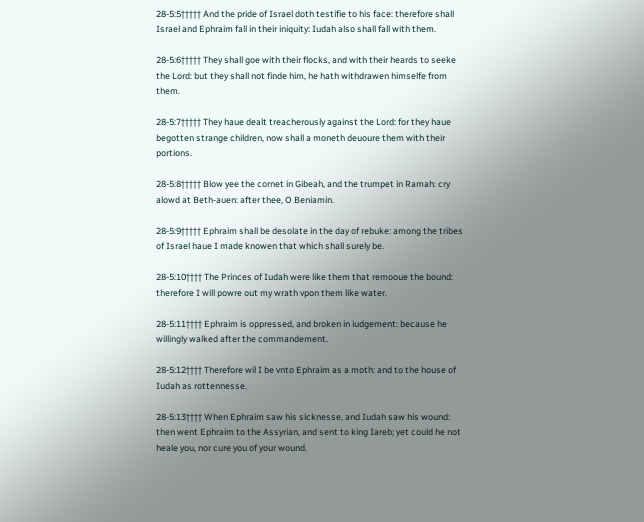28-5:5††††† And the pride of Israel doth testifie to his face: therefore shall Israel and Ephraim fall in their iniquity: Iudah also shall fall with them.

28-5:6††††† They shall goe with their flocks, and with their heards to seeke the Lord: but they shall not finde him, he hath withdrawen himselfe from them.

28-5:7††††† They haue dealt treacherously against the Lord: for they haue begotten strange children, now shall a moneth deuoure them with their portions.

28-5:8††††† Blow yee the cornet in Gibeah, and the trumpet in Ramah: cry alowd at Beth-auen: after thee, O Beniamin.

28-5:9††††† Ephraim shall be desolate in the day of rebuke: among the tribes of Israel haue I made knowen that which shall surely be.

28-5:10†††† The Princes of Iudah were like them that remooue the bound: therefore I will powre out my wrath vpon them like water.

28-5:11†††† Ephraim is oppressed, and broken in iudgement: because he willingly walked after the commandement.

28-5:12†††† Therefore wil I be vnto Ephraim as a moth: and to the house of Iudah as rottennesse.

28-5:13†††† When Ephraim saw his sicknesse, and Iudah saw his wound: then went Ephraim to the Assyrian, and sent to king Iareb; yet could he not heale you, nor cure you of your wound.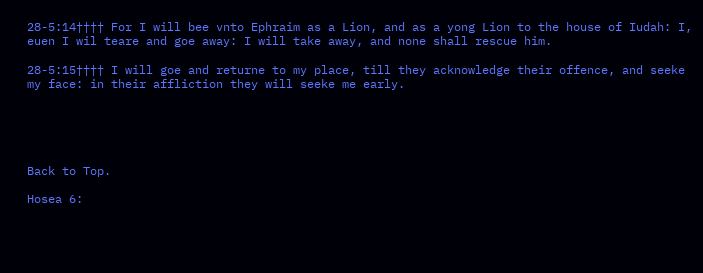28-5:14†††† For I will bee vnto Ephraim as a Lion, and as a yong Lion to the house of Iudah: I, euen I wil teare and goe away: I will take away, and none shall rescue him.

28-5:15†††† I will goe and returne to my place, till they acknowledge their offence, and seeke my face: in their affliction they will seeke me early.





Back to Top.

Hosea 6: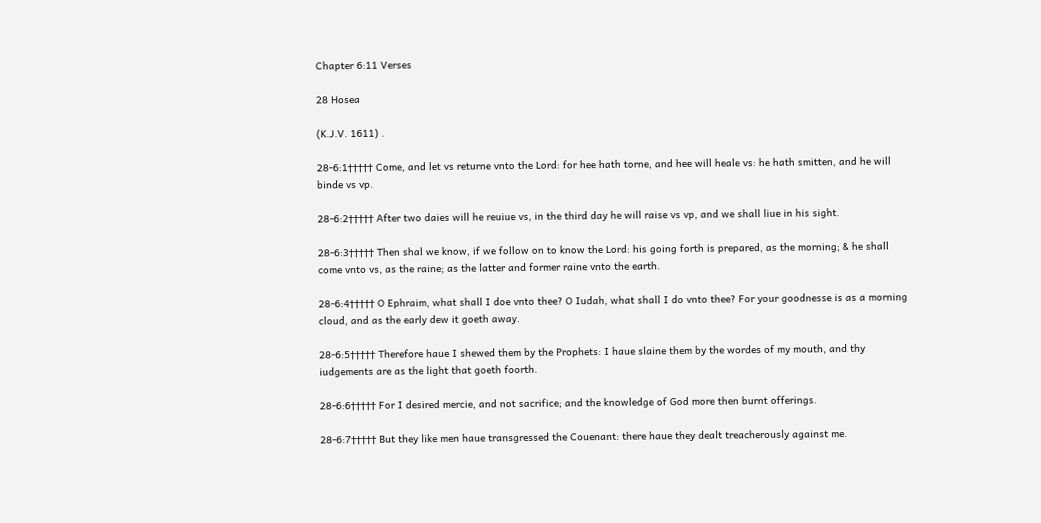Chapter 6:11 Verses

28 Hosea

(K.J.V. 1611) .

28-6:1††††† Come, and let vs returne vnto the Lord: for hee hath torne, and hee will heale vs: he hath smitten, and he will binde vs vp.

28-6:2††††† After two daies will he reuiue vs, in the third day he will raise vs vp, and we shall liue in his sight.

28-6:3††††† Then shal we know, if we follow on to know the Lord: his going forth is prepared, as the morning; & he shall come vnto vs, as the raine; as the latter and former raine vnto the earth.

28-6:4††††† O Ephraim, what shall I doe vnto thee? O Iudah, what shall I do vnto thee? For your goodnesse is as a morning cloud, and as the early dew it goeth away.

28-6:5††††† Therefore haue I shewed them by the Prophets: I haue slaine them by the wordes of my mouth, and thy iudgements are as the light that goeth foorth.

28-6:6††††† For I desired mercie, and not sacrifice; and the knowledge of God more then burnt offerings.

28-6:7††††† But they like men haue transgressed the Couenant: there haue they dealt treacherously against me.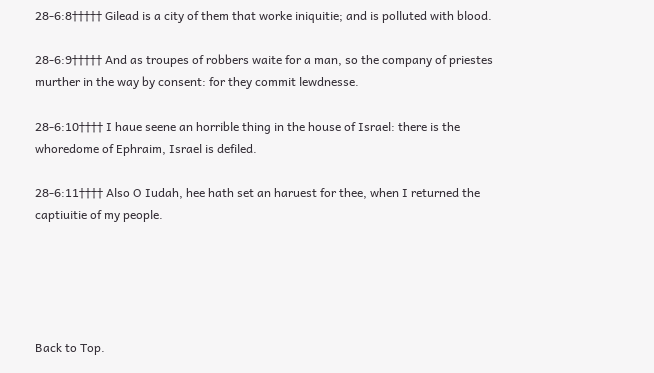28-6:8††††† Gilead is a city of them that worke iniquitie; and is polluted with blood.

28-6:9††††† And as troupes of robbers waite for a man, so the company of priestes murther in the way by consent: for they commit lewdnesse.

28-6:10†††† I haue seene an horrible thing in the house of Israel: there is the whoredome of Ephraim, Israel is defiled.

28-6:11†††† Also O Iudah, hee hath set an haruest for thee, when I returned the captiuitie of my people.





Back to Top.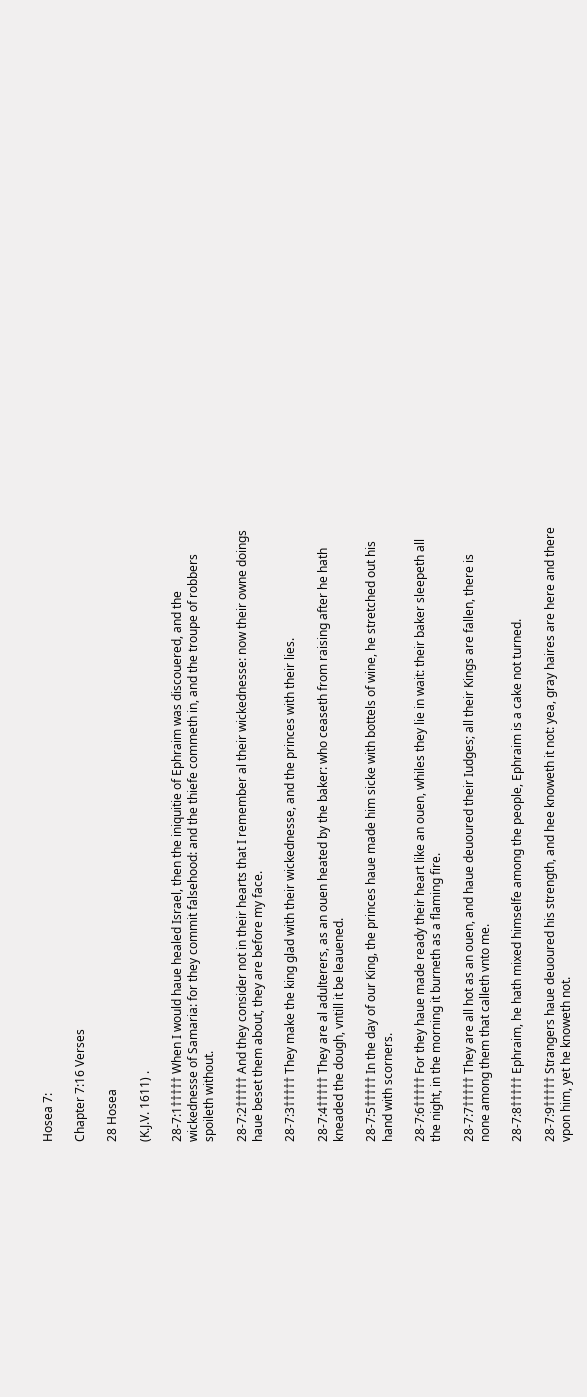Hosea 7:

Chapter 7:16 Verses

28 Hosea

(K.J.V. 1611) .

28-7:1††††† When I would haue healed Israel, then the iniquitie of Ephraim was discouered, and the wickednesse of Samaria: for they commit falsehood: and the thiefe commeth in, and the troupe of robbers spoileth without.

28-7:2††††† And they consider not in their hearts that I remember al their wickednesse: now their owne doings haue beset them about, they are before my face.

28-7:3††††† They make the king glad with their wickednesse, and the princes with their lies.

28-7:4††††† They are al adulterers, as an ouen heated by the baker: who ceaseth from raising after he hath kneaded the dough, vntill it be leauened.

28-7:5††††† In the day of our King, the princes haue made him sicke with bottels of wine, he stretched out his hand with scorners.

28-7:6††††† For they haue made ready their heart like an ouen, whiles they lie in wait: their baker sleepeth all the night, in the morning it burneth as a flaming fire.

28-7:7††††† They are all hot as an ouen, and haue deuoured their Iudges; all their Kings are fallen, there is none among them that calleth vnto me.

28-7:8††††† Ephraim, he hath mixed himselfe among the people, Ephraim is a cake not turned.

28-7:9††††† Strangers haue deuoured his strength, and hee knoweth it not: yea, gray haires are here and there vpon him, yet he knoweth not.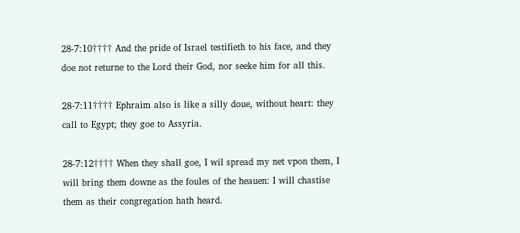28-7:10†††† And the pride of Israel testifieth to his face, and they doe not returne to the Lord their God, nor seeke him for all this.

28-7:11†††† Ephraim also is like a silly doue, without heart: they call to Egypt; they goe to Assyria.

28-7:12†††† When they shall goe, I wil spread my net vpon them, I will bring them downe as the foules of the heauen: I will chastise them as their congregation hath heard.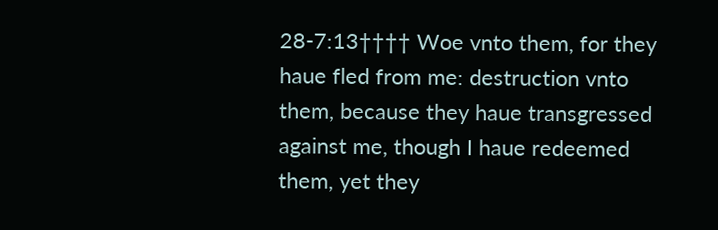28-7:13†††† Woe vnto them, for they haue fled from me: destruction vnto them, because they haue transgressed against me, though I haue redeemed them, yet they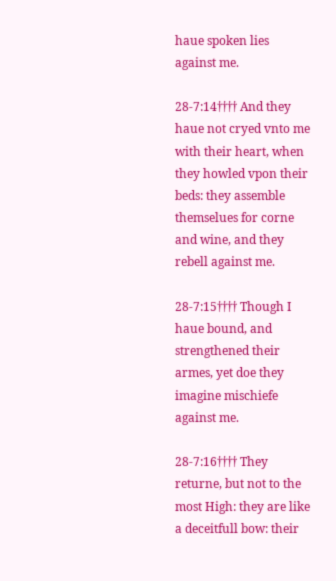haue spoken lies against me.

28-7:14†††† And they haue not cryed vnto me with their heart, when they howled vpon their beds: they assemble themselues for corne and wine, and they rebell against me.

28-7:15†††† Though I haue bound, and strengthened their armes, yet doe they imagine mischiefe against me.

28-7:16†††† They returne, but not to the most High: they are like a deceitfull bow: their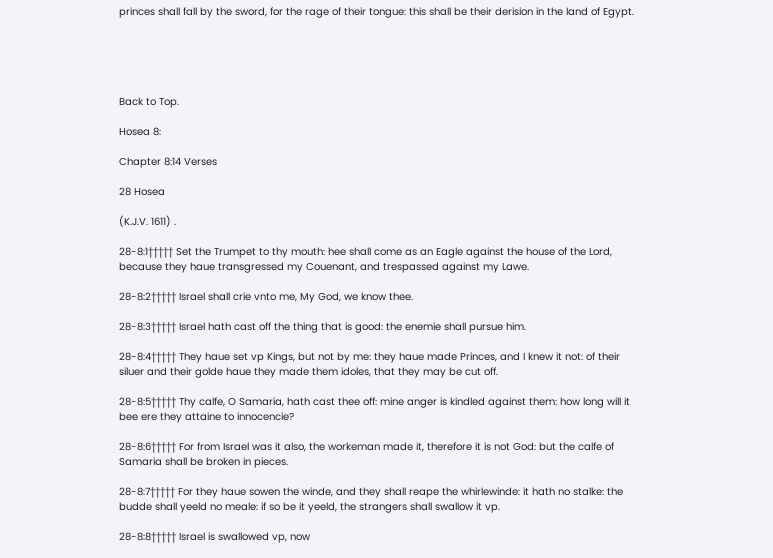princes shall fall by the sword, for the rage of their tongue: this shall be their derision in the land of Egypt.





Back to Top.

Hosea 8:

Chapter 8:14 Verses

28 Hosea

(K.J.V. 1611) .

28-8:1††††† Set the Trumpet to thy mouth: hee shall come as an Eagle against the house of the Lord, because they haue transgressed my Couenant, and trespassed against my Lawe.

28-8:2††††† Israel shall crie vnto me, My God, we know thee.

28-8:3††††† Israel hath cast off the thing that is good: the enemie shall pursue him.

28-8:4††††† They haue set vp Kings, but not by me: they haue made Princes, and I knew it not: of their siluer and their golde haue they made them idoles, that they may be cut off.

28-8:5††††† Thy calfe, O Samaria, hath cast thee off: mine anger is kindled against them: how long will it bee ere they attaine to innocencie?

28-8:6††††† For from Israel was it also, the workeman made it, therefore it is not God: but the calfe of Samaria shall be broken in pieces.

28-8:7††††† For they haue sowen the winde, and they shall reape the whirlewinde: it hath no stalke: the budde shall yeeld no meale: if so be it yeeld, the strangers shall swallow it vp.

28-8:8††††† Israel is swallowed vp, now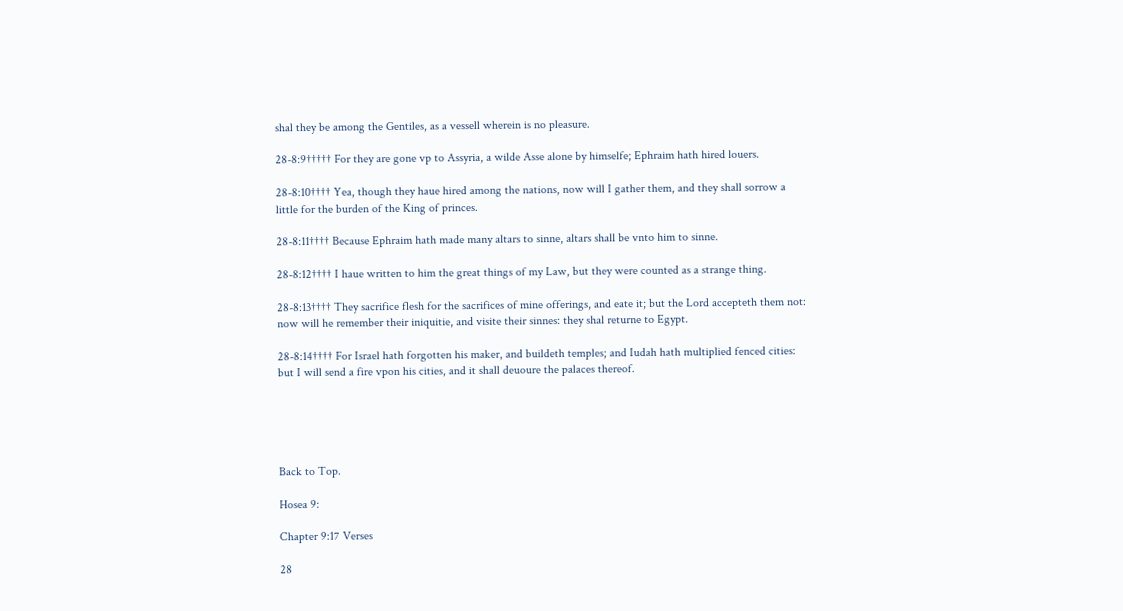shal they be among the Gentiles, as a vessell wherein is no pleasure.

28-8:9††††† For they are gone vp to Assyria, a wilde Asse alone by himselfe; Ephraim hath hired louers.

28-8:10†††† Yea, though they haue hired among the nations, now will I gather them, and they shall sorrow a little for the burden of the King of princes.

28-8:11†††† Because Ephraim hath made many altars to sinne, altars shall be vnto him to sinne.

28-8:12†††† I haue written to him the great things of my Law, but they were counted as a strange thing.

28-8:13†††† They sacrifice flesh for the sacrifices of mine offerings, and eate it; but the Lord accepteth them not: now will he remember their iniquitie, and visite their sinnes: they shal returne to Egypt.

28-8:14†††† For Israel hath forgotten his maker, and buildeth temples; and Iudah hath multiplied fenced cities: but I will send a fire vpon his cities, and it shall deuoure the palaces thereof.





Back to Top.

Hosea 9:

Chapter 9:17 Verses

28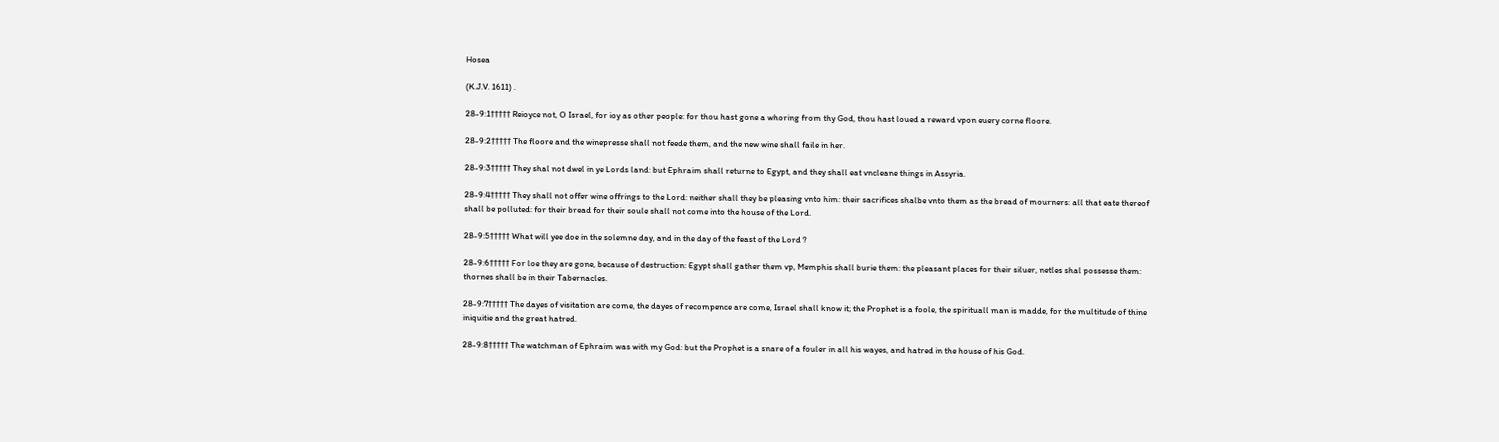Hosea

(K.J.V. 1611) .

28-9:1††††† Reioyce not, O Israel, for ioy as other people: for thou hast gone a whoring from thy God, thou hast loued a reward vpon euery corne floore.

28-9:2††††† The floore and the winepresse shall not feede them, and the new wine shall faile in her.

28-9:3††††† They shal not dwel in ye Lords land: but Ephraim shall returne to Egypt, and they shall eat vncleane things in Assyria.

28-9:4††††† They shall not offer wine offrings to the Lord: neither shall they be pleasing vnto him: their sacrifices shalbe vnto them as the bread of mourners: all that eate thereof shall be polluted: for their bread for their soule shall not come into the house of the Lord.

28-9:5††††† What will yee doe in the solemne day, and in the day of the feast of the Lord ?

28-9:6††††† For loe they are gone, because of destruction: Egypt shall gather them vp, Memphis shall burie them: the pleasant places for their siluer, netles shal possesse them: thornes shall be in their Tabernacles.

28-9:7††††† The dayes of visitation are come, the dayes of recompence are come, Israel shall know it; the Prophet is a foole, the spirituall man is madde, for the multitude of thine iniquitie and the great hatred.

28-9:8††††† The watchman of Ephraim was with my God: but the Prophet is a snare of a fouler in all his wayes, and hatred in the house of his God.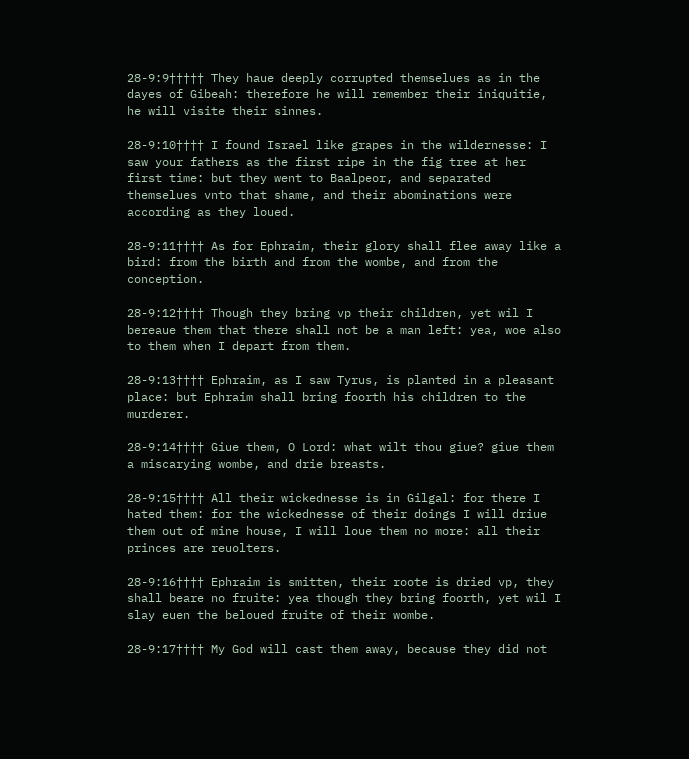28-9:9††††† They haue deeply corrupted themselues as in the dayes of Gibeah: therefore he will remember their iniquitie, he will visite their sinnes.

28-9:10†††† I found Israel like grapes in the wildernesse: I saw your fathers as the first ripe in the fig tree at her first time: but they went to Baalpeor, and separated themselues vnto that shame, and their abominations were according as they loued.

28-9:11†††† As for Ephraim, their glory shall flee away like a bird: from the birth and from the wombe, and from the conception.

28-9:12†††† Though they bring vp their children, yet wil I bereaue them that there shall not be a man left: yea, woe also to them when I depart from them.

28-9:13†††† Ephraim, as I saw Tyrus, is planted in a pleasant place: but Ephraim shall bring foorth his children to the murderer.

28-9:14†††† Giue them, O Lord: what wilt thou giue? giue them a miscarying wombe, and drie breasts.

28-9:15†††† All their wickednesse is in Gilgal: for there I hated them: for the wickednesse of their doings I will driue them out of mine house, I will loue them no more: all their princes are reuolters.

28-9:16†††† Ephraim is smitten, their roote is dried vp, they shall beare no fruite: yea though they bring foorth, yet wil I slay euen the beloued fruite of their wombe.

28-9:17†††† My God will cast them away, because they did not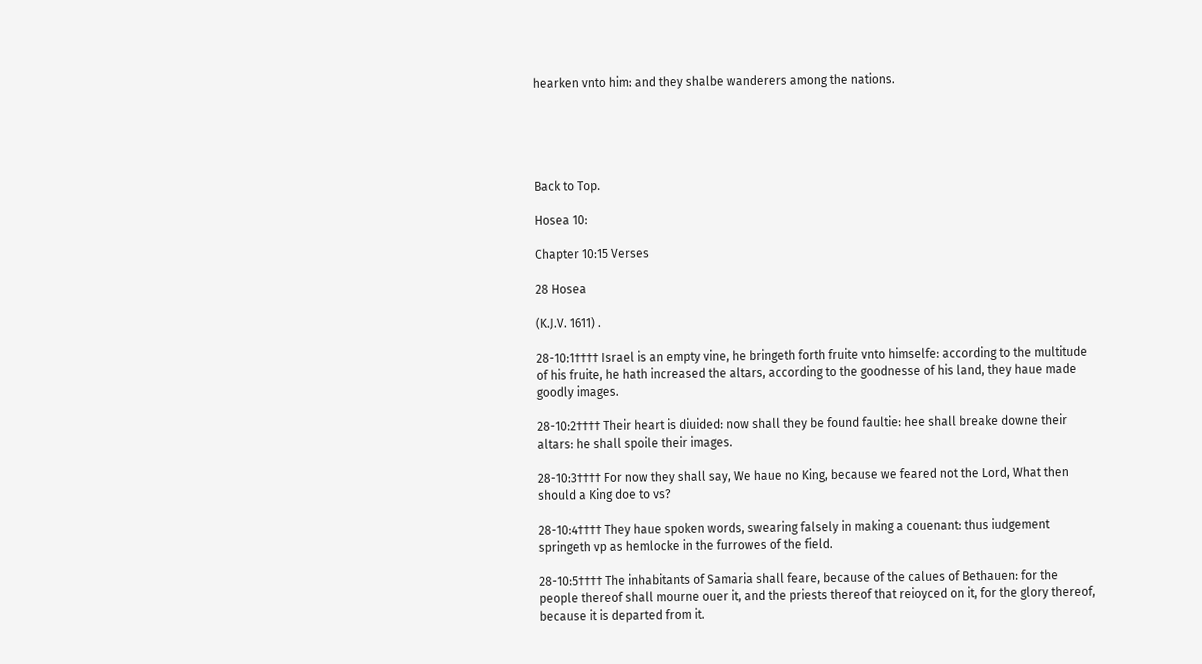hearken vnto him: and they shalbe wanderers among the nations.





Back to Top.

Hosea 10:

Chapter 10:15 Verses

28 Hosea

(K.J.V. 1611) .

28-10:1†††† Israel is an empty vine, he bringeth forth fruite vnto himselfe: according to the multitude of his fruite, he hath increased the altars, according to the goodnesse of his land, they haue made goodly images.

28-10:2†††† Their heart is diuided: now shall they be found faultie: hee shall breake downe their altars: he shall spoile their images.

28-10:3†††† For now they shall say, We haue no King, because we feared not the Lord, What then should a King doe to vs?

28-10:4†††† They haue spoken words, swearing falsely in making a couenant: thus iudgement springeth vp as hemlocke in the furrowes of the field.

28-10:5†††† The inhabitants of Samaria shall feare, because of the calues of Bethauen: for the people thereof shall mourne ouer it, and the priests thereof that reioyced on it, for the glory thereof, because it is departed from it.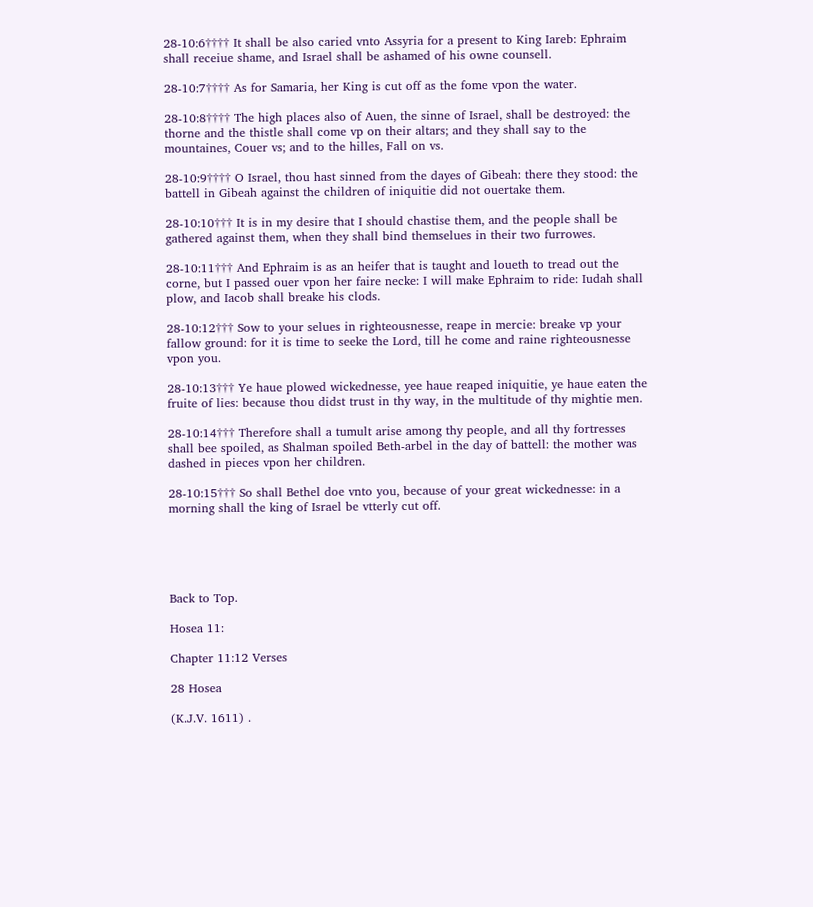28-10:6†††† It shall be also caried vnto Assyria for a present to King Iareb: Ephraim shall receiue shame, and Israel shall be ashamed of his owne counsell.

28-10:7†††† As for Samaria, her King is cut off as the fome vpon the water.

28-10:8†††† The high places also of Auen, the sinne of Israel, shall be destroyed: the thorne and the thistle shall come vp on their altars; and they shall say to the mountaines, Couer vs; and to the hilles, Fall on vs.

28-10:9†††† O Israel, thou hast sinned from the dayes of Gibeah: there they stood: the battell in Gibeah against the children of iniquitie did not ouertake them.

28-10:10††† It is in my desire that I should chastise them, and the people shall be gathered against them, when they shall bind themselues in their two furrowes.

28-10:11††† And Ephraim is as an heifer that is taught and loueth to tread out the corne, but I passed ouer vpon her faire necke: I will make Ephraim to ride: Iudah shall plow, and Iacob shall breake his clods.

28-10:12††† Sow to your selues in righteousnesse, reape in mercie: breake vp your fallow ground: for it is time to seeke the Lord, till he come and raine righteousnesse vpon you.

28-10:13††† Ye haue plowed wickednesse, yee haue reaped iniquitie, ye haue eaten the fruite of lies: because thou didst trust in thy way, in the multitude of thy mightie men.

28-10:14††† Therefore shall a tumult arise among thy people, and all thy fortresses shall bee spoiled, as Shalman spoiled Beth-arbel in the day of battell: the mother was dashed in pieces vpon her children.

28-10:15††† So shall Bethel doe vnto you, because of your great wickednesse: in a morning shall the king of Israel be vtterly cut off.





Back to Top.

Hosea 11:

Chapter 11:12 Verses

28 Hosea

(K.J.V. 1611) .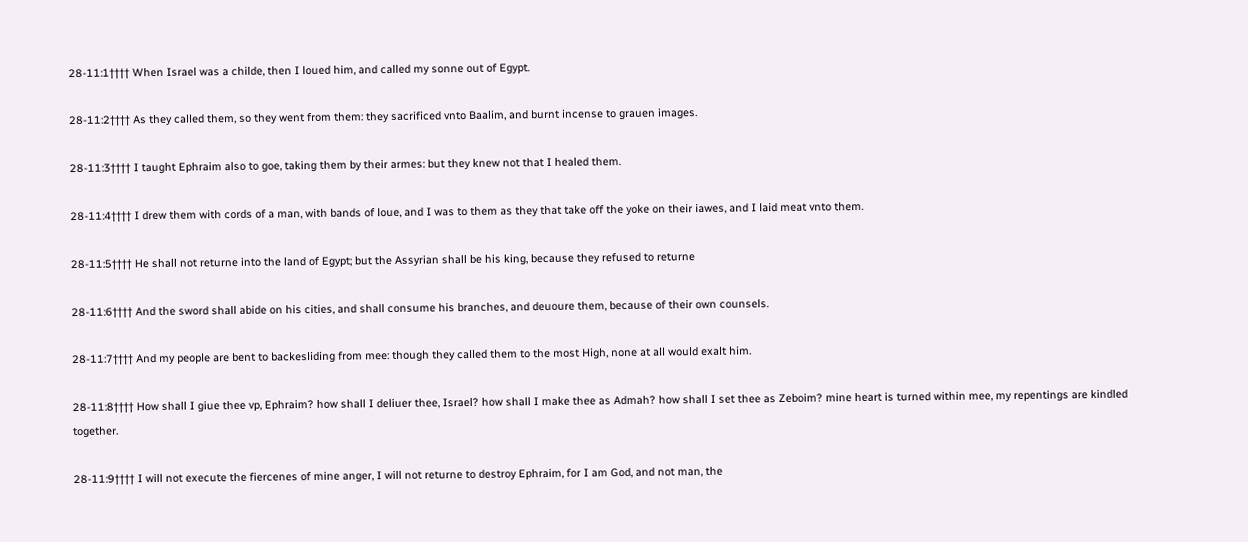28-11:1†††† When Israel was a childe, then I loued him, and called my sonne out of Egypt.

28-11:2†††† As they called them, so they went from them: they sacrificed vnto Baalim, and burnt incense to grauen images.

28-11:3†††† I taught Ephraim also to goe, taking them by their armes: but they knew not that I healed them.

28-11:4†††† I drew them with cords of a man, with bands of loue, and I was to them as they that take off the yoke on their iawes, and I laid meat vnto them.

28-11:5†††† He shall not returne into the land of Egypt; but the Assyrian shall be his king, because they refused to returne

28-11:6†††† And the sword shall abide on his cities, and shall consume his branches, and deuoure them, because of their own counsels.

28-11:7†††† And my people are bent to backesliding from mee: though they called them to the most High, none at all would exalt him.

28-11:8†††† How shall I giue thee vp, Ephraim? how shall I deliuer thee, Israel? how shall I make thee as Admah? how shall I set thee as Zeboim? mine heart is turned within mee, my repentings are kindled together.

28-11:9†††† I will not execute the fiercenes of mine anger, I will not returne to destroy Ephraim, for I am God, and not man, the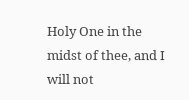Holy One in the midst of thee, and I will not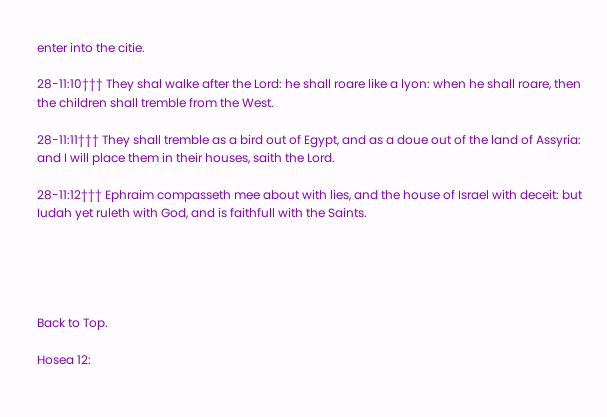enter into the citie.

28-11:10††† They shal walke after the Lord: he shall roare like a lyon: when he shall roare, then the children shall tremble from the West.

28-11:11††† They shall tremble as a bird out of Egypt, and as a doue out of the land of Assyria: and I will place them in their houses, saith the Lord.

28-11:12††† Ephraim compasseth mee about with lies, and the house of Israel with deceit: but Iudah yet ruleth with God, and is faithfull with the Saints.





Back to Top.

Hosea 12: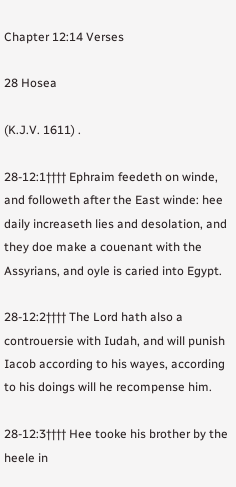Chapter 12:14 Verses

28 Hosea

(K.J.V. 1611) .

28-12:1†††† Ephraim feedeth on winde, and followeth after the East winde: hee daily increaseth lies and desolation, and they doe make a couenant with the Assyrians, and oyle is caried into Egypt.

28-12:2†††† The Lord hath also a controuersie with Iudah, and will punish Iacob according to his wayes, according to his doings will he recompense him.

28-12:3†††† Hee tooke his brother by the heele in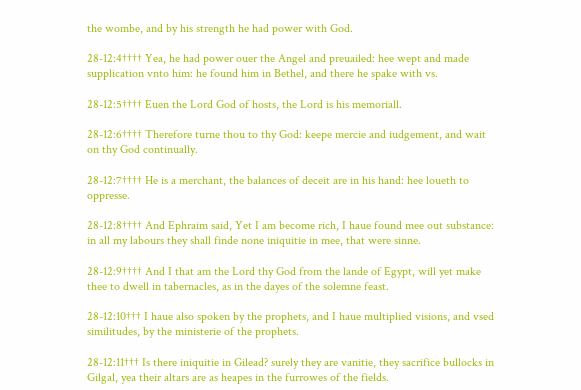the wombe, and by his strength he had power with God.

28-12:4†††† Yea, he had power ouer the Angel and preuailed: hee wept and made supplication vnto him: he found him in Bethel, and there he spake with vs.

28-12:5†††† Euen the Lord God of hosts, the Lord is his memoriall.

28-12:6†††† Therefore turne thou to thy God: keepe mercie and iudgement, and wait on thy God continually.

28-12:7†††† He is a merchant, the balances of deceit are in his hand: hee loueth to oppresse.

28-12:8†††† And Ephraim said, Yet I am become rich, I haue found mee out substance: in all my labours they shall finde none iniquitie in mee, that were sinne.

28-12:9†††† And I that am the Lord thy God from the lande of Egypt, will yet make thee to dwell in tabernacles, as in the dayes of the solemne feast.

28-12:10††† I haue also spoken by the prophets, and I haue multiplied visions, and vsed similitudes, by the ministerie of the prophets.

28-12:11††† Is there iniquitie in Gilead? surely they are vanitie, they sacrifice bullocks in Gilgal, yea their altars are as heapes in the furrowes of the fields.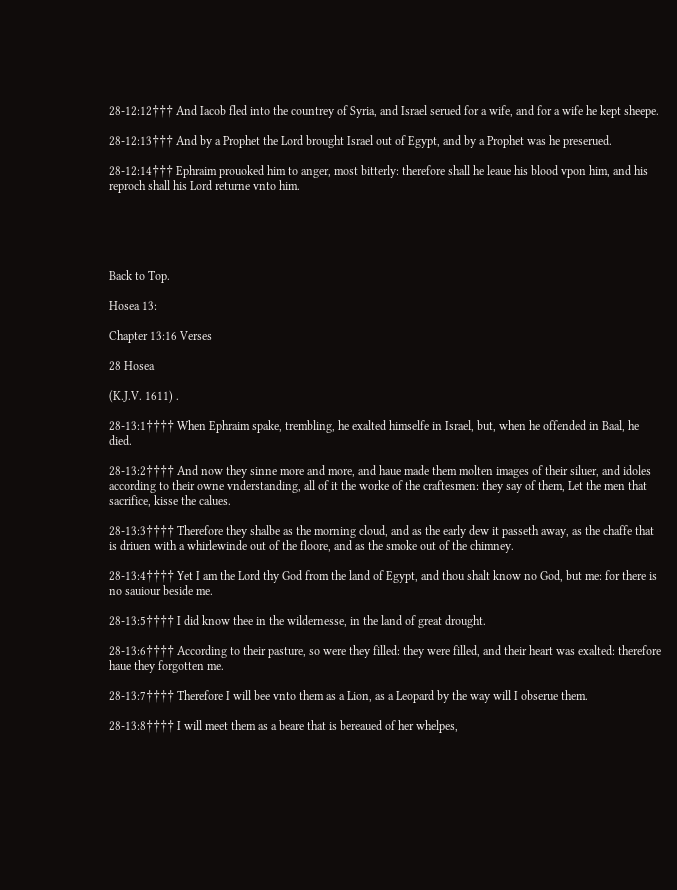28-12:12††† And Iacob fled into the countrey of Syria, and Israel serued for a wife, and for a wife he kept sheepe.

28-12:13††† And by a Prophet the Lord brought Israel out of Egypt, and by a Prophet was he preserued.

28-12:14††† Ephraim prouoked him to anger, most bitterly: therefore shall he leaue his blood vpon him, and his reproch shall his Lord returne vnto him.





Back to Top.

Hosea 13:

Chapter 13:16 Verses

28 Hosea

(K.J.V. 1611) .

28-13:1†††† When Ephraim spake, trembling, he exalted himselfe in Israel, but, when he offended in Baal, he died.

28-13:2†††† And now they sinne more and more, and haue made them molten images of their siluer, and idoles according to their owne vnderstanding, all of it the worke of the craftesmen: they say of them, Let the men that sacrifice, kisse the calues.

28-13:3†††† Therefore they shalbe as the morning cloud, and as the early dew it passeth away, as the chaffe that is driuen with a whirlewinde out of the floore, and as the smoke out of the chimney.

28-13:4†††† Yet I am the Lord thy God from the land of Egypt, and thou shalt know no God, but me: for there is no sauiour beside me.

28-13:5†††† I did know thee in the wildernesse, in the land of great drought.

28-13:6†††† According to their pasture, so were they filled: they were filled, and their heart was exalted: therefore haue they forgotten me.

28-13:7†††† Therefore I will bee vnto them as a Lion, as a Leopard by the way will I obserue them.

28-13:8†††† I will meet them as a beare that is bereaued of her whelpes,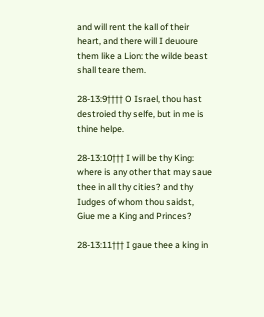and will rent the kall of their heart, and there will I deuoure them like a Lion: the wilde beast shall teare them.

28-13:9†††† O Israel, thou hast destroied thy selfe, but in me is thine helpe.

28-13:10††† I will be thy King: where is any other that may saue thee in all thy cities? and thy Iudges of whom thou saidst, Giue me a King and Princes?

28-13:11††† I gaue thee a king in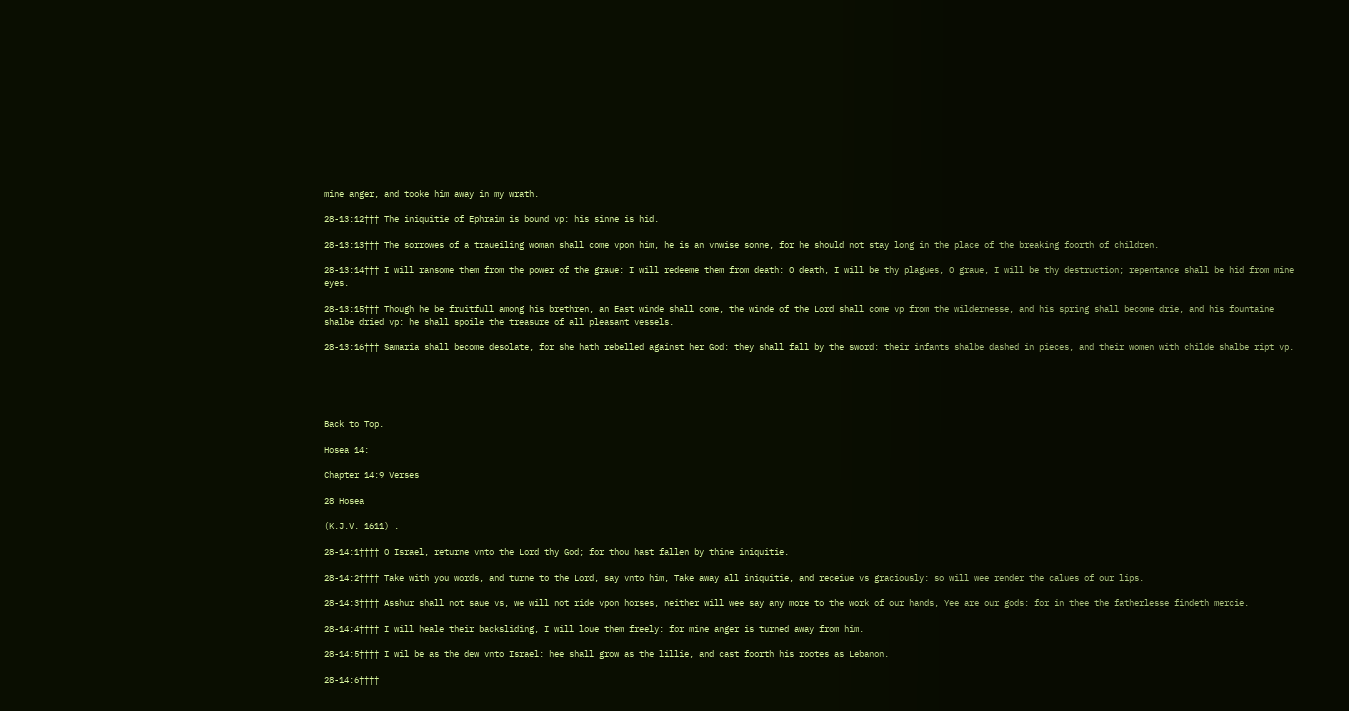mine anger, and tooke him away in my wrath.

28-13:12††† The iniquitie of Ephraim is bound vp: his sinne is hid.

28-13:13††† The sorrowes of a traueiling woman shall come vpon him, he is an vnwise sonne, for he should not stay long in the place of the breaking foorth of children.

28-13:14††† I will ransome them from the power of the graue: I will redeeme them from death: O death, I will be thy plagues, O graue, I will be thy destruction; repentance shall be hid from mine eyes.

28-13:15††† Though he be fruitfull among his brethren, an East winde shall come, the winde of the Lord shall come vp from the wildernesse, and his spring shall become drie, and his fountaine shalbe dried vp: he shall spoile the treasure of all pleasant vessels.

28-13:16††† Samaria shall become desolate, for she hath rebelled against her God: they shall fall by the sword: their infants shalbe dashed in pieces, and their women with childe shalbe ript vp.





Back to Top.

Hosea 14:

Chapter 14:9 Verses

28 Hosea

(K.J.V. 1611) .

28-14:1†††† O Israel, returne vnto the Lord thy God; for thou hast fallen by thine iniquitie.

28-14:2†††† Take with you words, and turne to the Lord, say vnto him, Take away all iniquitie, and receiue vs graciously: so will wee render the calues of our lips.

28-14:3†††† Asshur shall not saue vs, we will not ride vpon horses, neither will wee say any more to the work of our hands, Yee are our gods: for in thee the fatherlesse findeth mercie.

28-14:4†††† I will heale their backsliding, I will loue them freely: for mine anger is turned away from him.

28-14:5†††† I wil be as the dew vnto Israel: hee shall grow as the lillie, and cast foorth his rootes as Lebanon.

28-14:6††††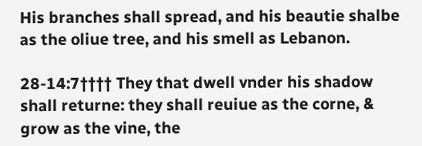His branches shall spread, and his beautie shalbe as the oliue tree, and his smell as Lebanon.

28-14:7†††† They that dwell vnder his shadow shall returne: they shall reuiue as the corne, & grow as the vine, the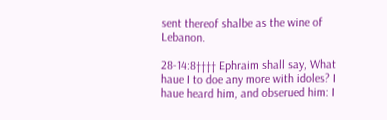sent thereof shalbe as the wine of Lebanon.

28-14:8†††† Ephraim shall say, What haue I to doe any more with idoles? I haue heard him, and obserued him: I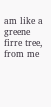am like a greene firre tree, from me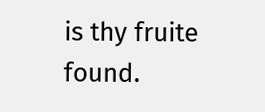is thy fruite found.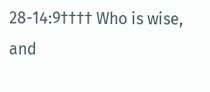28-14:9†††† Who is wise, and